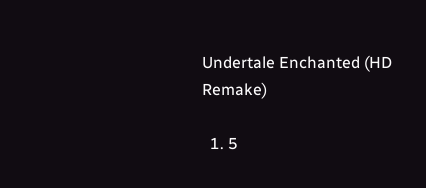Undertale Enchanted (HD Remake)

  1. 5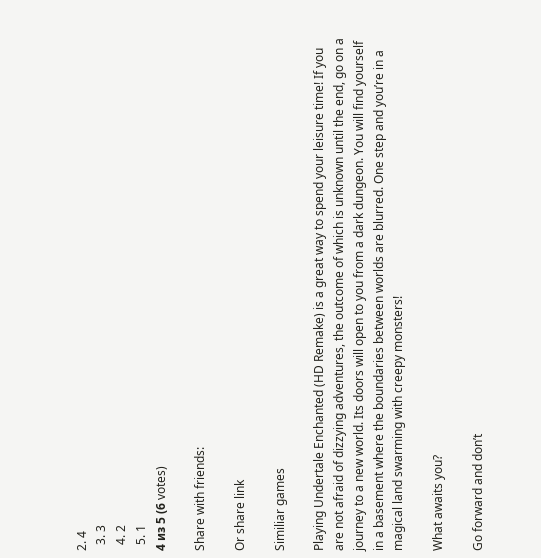2. 4
  3. 3
  4. 2
  5. 1
4 из 5 (6 votes)

Share with friends:

Or share link

Similiar games

Playing Undertale Enchanted (HD Remake) is a great way to spend your leisure time! If you are not afraid of dizzying adventures, the outcome of which is unknown until the end, go on a journey to a new world. Its doors will open to you from a dark dungeon. You will find yourself in a basement where the boundaries between worlds are blurred. One step and you’re in a magical land swarming with creepy monsters!

What awaits you?

Go forward and don’t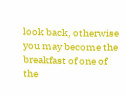look back, otherwise you may become the breakfast of one of the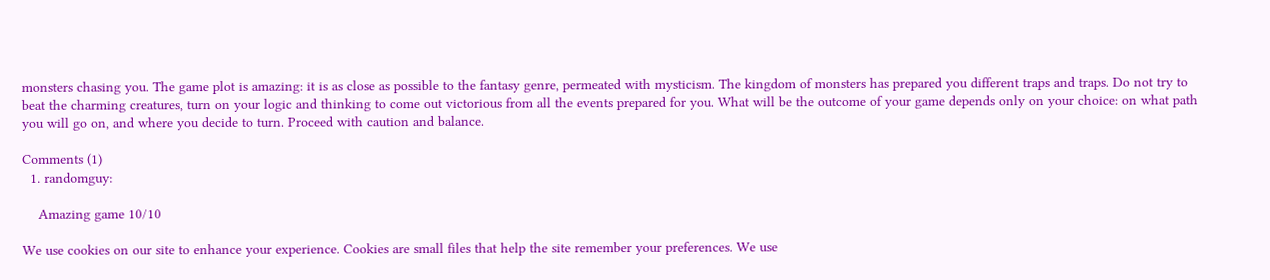monsters chasing you. The game plot is amazing: it is as close as possible to the fantasy genre, permeated with mysticism. The kingdom of monsters has prepared you different traps and traps. Do not try to beat the charming creatures, turn on your logic and thinking to come out victorious from all the events prepared for you. What will be the outcome of your game depends only on your choice: on what path you will go on, and where you decide to turn. Proceed with caution and balance.

Comments (1)
  1. randomguy:

    Amazing game 10/10

We use cookies on our site to enhance your experience. Cookies are small files that help the site remember your preferences. We use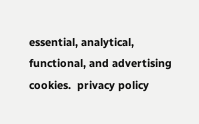essential, analytical, functional, and advertising cookies.  privacy policy